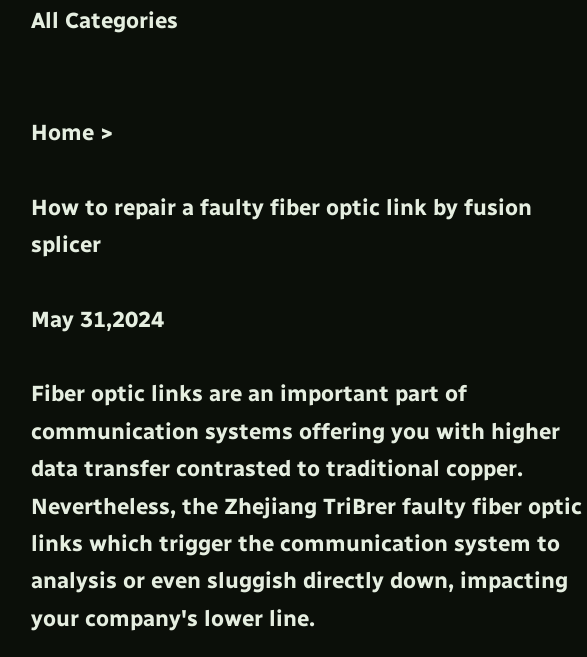All Categories


Home >

How to repair a faulty fiber optic link by fusion splicer

May 31,2024

Fiber optic links are an important part of communication systems offering you with higher data transfer contrasted to traditional copper. Nevertheless, the Zhejiang TriBrer faulty fiber optic links which trigger the communication system to analysis or even sluggish directly down, impacting your company's lower line.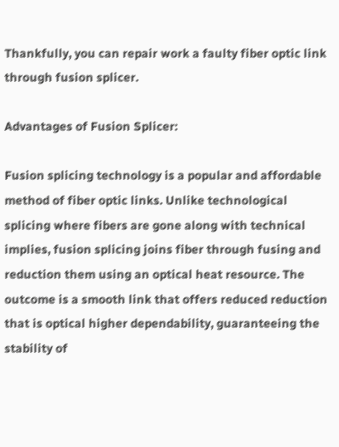Thankfully, you can repair work a faulty fiber optic link through fusion splicer.

Advantages of Fusion Splicer:

Fusion splicing technology is a popular and affordable method of fiber optic links. Unlike technological splicing where fibers are gone along with technical implies, fusion splicing joins fiber through fusing and reduction them using an optical heat resource. The outcome is a smooth link that offers reduced reduction that is optical higher dependability, guaranteeing the stability of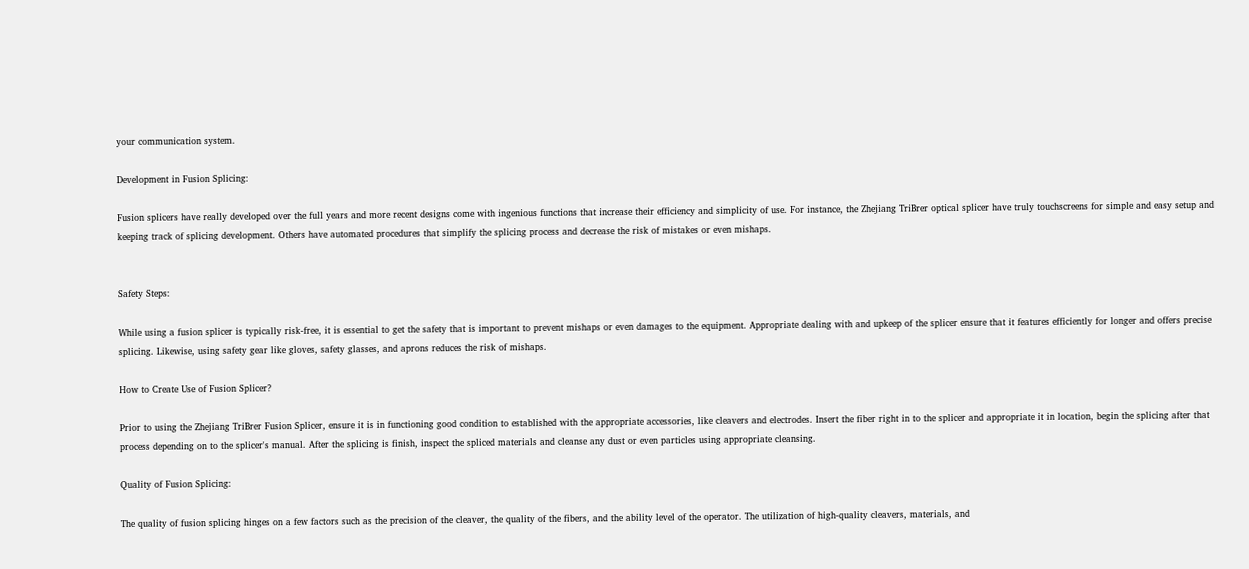your communication system.

Development in Fusion Splicing:

Fusion splicers have really developed over the full years and more recent designs come with ingenious functions that increase their efficiency and simplicity of use. For instance, the Zhejiang TriBrer optical splicer have truly touchscreens for simple and easy setup and keeping track of splicing development. Others have automated procedures that simplify the splicing process and decrease the risk of mistakes or even mishaps.


Safety Steps:

While using a fusion splicer is typically risk-free, it is essential to get the safety that is important to prevent mishaps or even damages to the equipment. Appropriate dealing with and upkeep of the splicer ensure that it features efficiently for longer and offers precise splicing. Likewise, using safety gear like gloves, safety glasses, and aprons reduces the risk of mishaps.

How to Create Use of Fusion Splicer?

Prior to using the Zhejiang TriBrer Fusion Splicer, ensure it is in functioning good condition to established with the appropriate accessories, like cleavers and electrodes. Insert the fiber right in to the splicer and appropriate it in location, begin the splicing after that process depending on to the splicer's manual. After the splicing is finish, inspect the spliced materials and cleanse any dust or even particles using appropriate cleansing.

Quality of Fusion Splicing:

The quality of fusion splicing hinges on a few factors such as the precision of the cleaver, the quality of the fibers, and the ability level of the operator. The utilization of high-quality cleavers, materials, and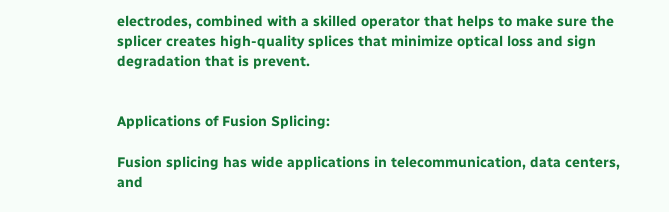electrodes, combined with a skilled operator that helps to make sure the splicer creates high-quality splices that minimize optical loss and sign degradation that is prevent.


Applications of Fusion Splicing:

Fusion splicing has wide applications in telecommunication, data centers, and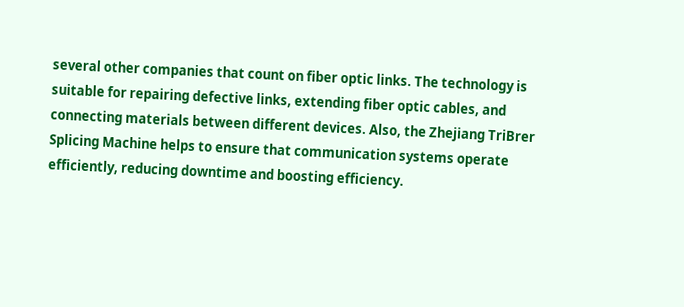several other companies that count on fiber optic links. The technology is suitable for repairing defective links, extending fiber optic cables, and connecting materials between different devices. Also, the Zhejiang TriBrer Splicing Machine helps to ensure that communication systems operate efficiently, reducing downtime and boosting efficiency.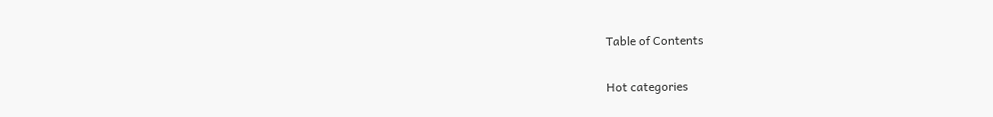Table of Contents

Hot categories